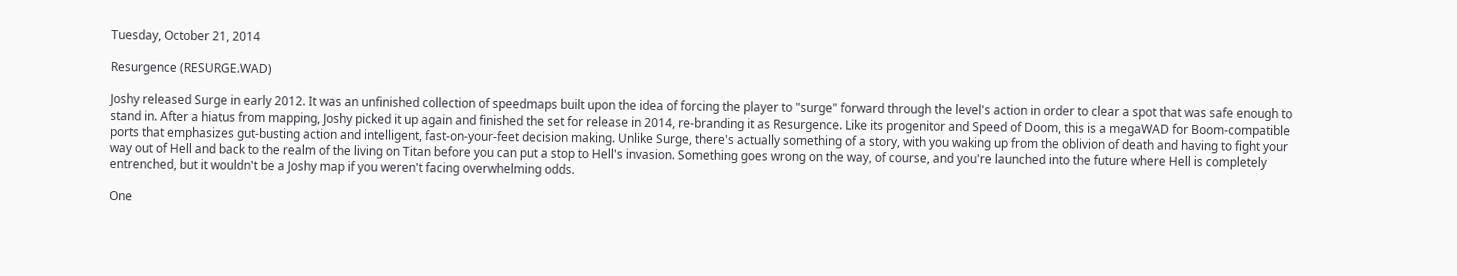Tuesday, October 21, 2014

Resurgence (RESURGE.WAD)

Joshy released Surge in early 2012. It was an unfinished collection of speedmaps built upon the idea of forcing the player to "surge" forward through the level's action in order to clear a spot that was safe enough to stand in. After a hiatus from mapping, Joshy picked it up again and finished the set for release in 2014, re-branding it as Resurgence. Like its progenitor and Speed of Doom, this is a megaWAD for Boom-compatible ports that emphasizes gut-busting action and intelligent, fast-on-your-feet decision making. Unlike Surge, there's actually something of a story, with you waking up from the oblivion of death and having to fight your way out of Hell and back to the realm of the living on Titan before you can put a stop to Hell's invasion. Something goes wrong on the way, of course, and you're launched into the future where Hell is completely entrenched, but it wouldn't be a Joshy map if you weren't facing overwhelming odds.

One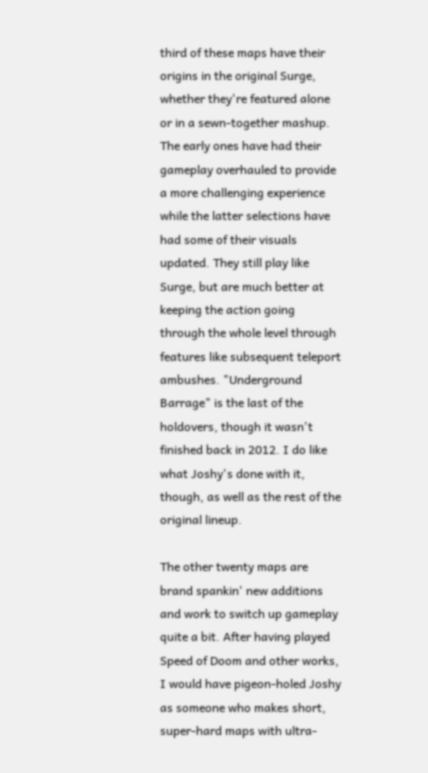third of these maps have their origins in the original Surge, whether they're featured alone or in a sewn-together mashup. The early ones have had their gameplay overhauled to provide a more challenging experience while the latter selections have had some of their visuals updated. They still play like Surge, but are much better at keeping the action going through the whole level through features like subsequent teleport ambushes. "Underground Barrage" is the last of the holdovers, though it wasn't finished back in 2012. I do like what Joshy's done with it, though, as well as the rest of the original lineup.

The other twenty maps are brand spankin' new additions and work to switch up gameplay quite a bit. After having played Speed of Doom and other works, I would have pigeon-holed Joshy as someone who makes short, super-hard maps with ultra-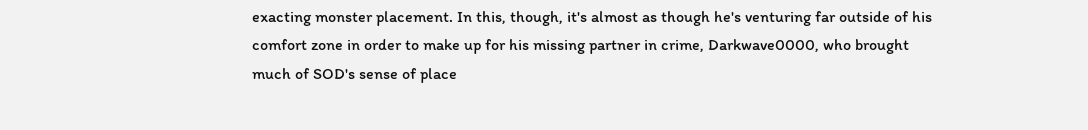exacting monster placement. In this, though, it's almost as though he's venturing far outside of his comfort zone in order to make up for his missing partner in crime, Darkwave0000, who brought much of SOD's sense of place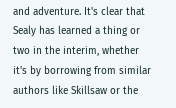and adventure. It's clear that Sealy has learned a thing or two in the interim, whether it's by borrowing from similar authors like Skillsaw or the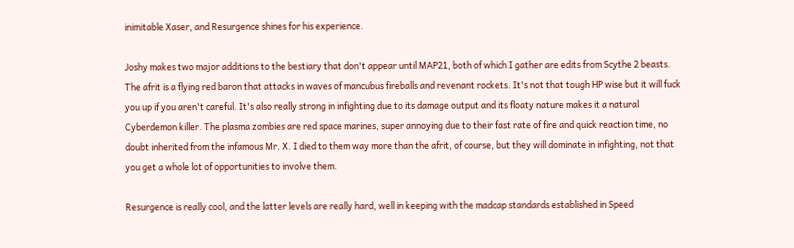inimitable Xaser, and Resurgence shines for his experience.

Joshy makes two major additions to the bestiary that don't appear until MAP21, both of which I gather are edits from Scythe 2 beasts. The afrit is a flying red baron that attacks in waves of mancubus fireballs and revenant rockets. It's not that tough HP wise but it will fuck you up if you aren't careful. It's also really strong in infighting due to its damage output and its floaty nature makes it a natural Cyberdemon killer. The plasma zombies are red space marines, super annoying due to their fast rate of fire and quick reaction time, no doubt inherited from the infamous Mr. X. I died to them way more than the afrit, of course, but they will dominate in infighting, not that you get a whole lot of opportunities to involve them.

Resurgence is really cool, and the latter levels are really hard, well in keeping with the madcap standards established in Speed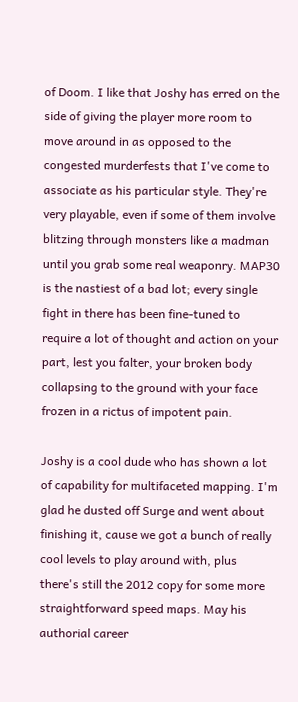of Doom. I like that Joshy has erred on the side of giving the player more room to move around in as opposed to the congested murderfests that I've come to associate as his particular style. They're very playable, even if some of them involve blitzing through monsters like a madman until you grab some real weaponry. MAP30 is the nastiest of a bad lot; every single fight in there has been fine-tuned to require a lot of thought and action on your part, lest you falter, your broken body collapsing to the ground with your face frozen in a rictus of impotent pain.

Joshy is a cool dude who has shown a lot of capability for multifaceted mapping. I'm glad he dusted off Surge and went about finishing it, cause we got a bunch of really cool levels to play around with, plus there's still the 2012 copy for some more straightforward speed maps. May his authorial career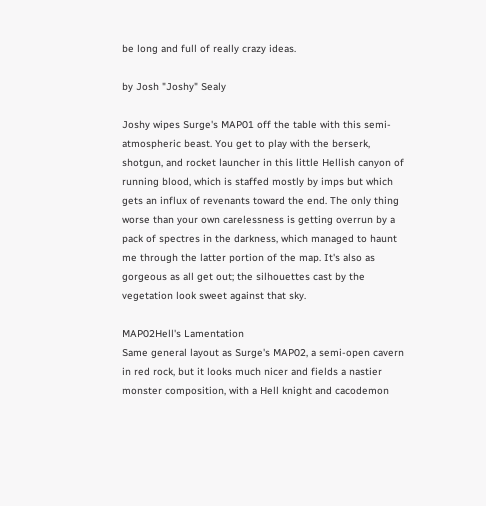be long and full of really crazy ideas.

by Josh "Joshy" Sealy

Joshy wipes Surge's MAP01 off the table with this semi-atmospheric beast. You get to play with the berserk, shotgun, and rocket launcher in this little Hellish canyon of running blood, which is staffed mostly by imps but which gets an influx of revenants toward the end. The only thing worse than your own carelessness is getting overrun by a pack of spectres in the darkness, which managed to haunt me through the latter portion of the map. It's also as gorgeous as all get out; the silhouettes cast by the vegetation look sweet against that sky.

MAP02Hell's Lamentation
Same general layout as Surge's MAP02, a semi-open cavern in red rock, but it looks much nicer and fields a nastier monster composition, with a Hell knight and cacodemon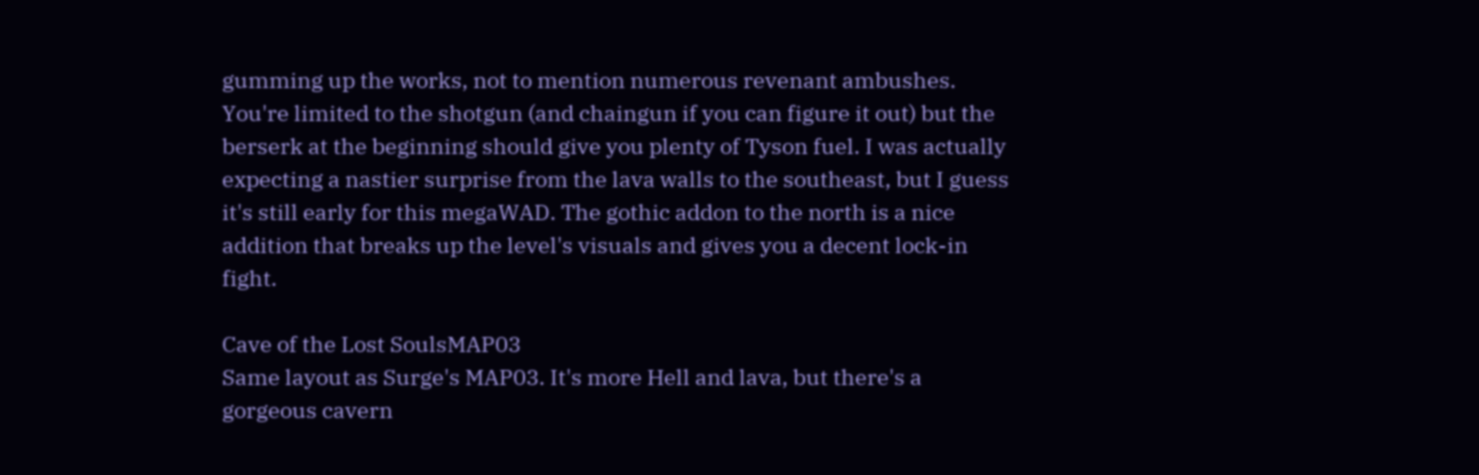gumming up the works, not to mention numerous revenant ambushes. You're limited to the shotgun (and chaingun if you can figure it out) but the berserk at the beginning should give you plenty of Tyson fuel. I was actually expecting a nastier surprise from the lava walls to the southeast, but I guess it's still early for this megaWAD. The gothic addon to the north is a nice addition that breaks up the level's visuals and gives you a decent lock-in fight.

Cave of the Lost SoulsMAP03
Same layout as Surge's MAP03. It's more Hell and lava, but there's a gorgeous cavern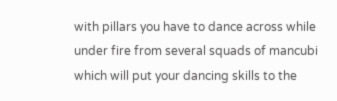with pillars you have to dance across while under fire from several squads of mancubi which will put your dancing skills to the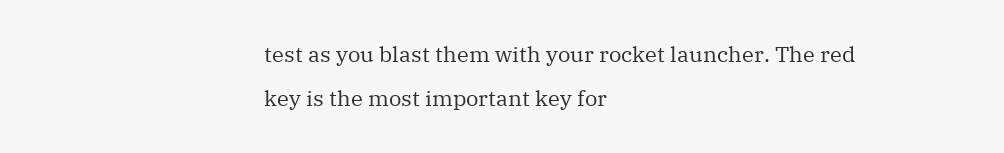test as you blast them with your rocket launcher. The red key is the most important key for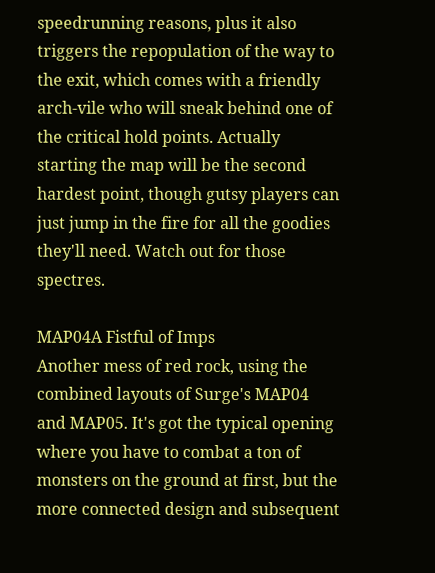speedrunning reasons, plus it also triggers the repopulation of the way to the exit, which comes with a friendly arch-vile who will sneak behind one of the critical hold points. Actually starting the map will be the second hardest point, though gutsy players can just jump in the fire for all the goodies they'll need. Watch out for those spectres.

MAP04A Fistful of Imps
Another mess of red rock, using the combined layouts of Surge's MAP04 and MAP05. It's got the typical opening where you have to combat a ton of monsters on the ground at first, but the more connected design and subsequent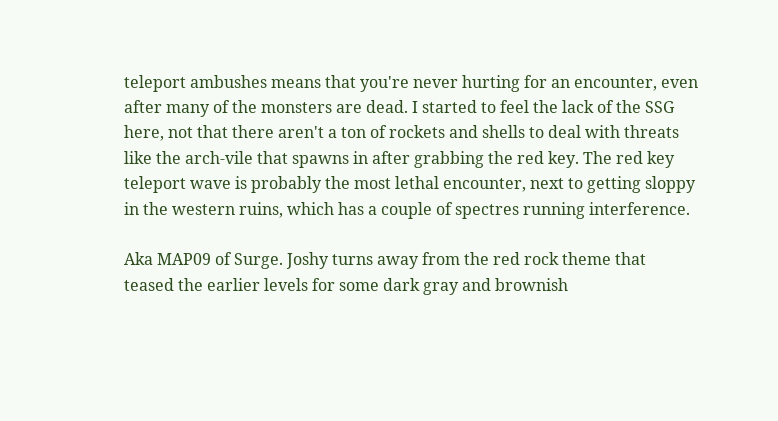teleport ambushes means that you're never hurting for an encounter, even after many of the monsters are dead. I started to feel the lack of the SSG here, not that there aren't a ton of rockets and shells to deal with threats like the arch-vile that spawns in after grabbing the red key. The red key teleport wave is probably the most lethal encounter, next to getting sloppy in the western ruins, which has a couple of spectres running interference.

Aka MAP09 of Surge. Joshy turns away from the red rock theme that teased the earlier levels for some dark gray and brownish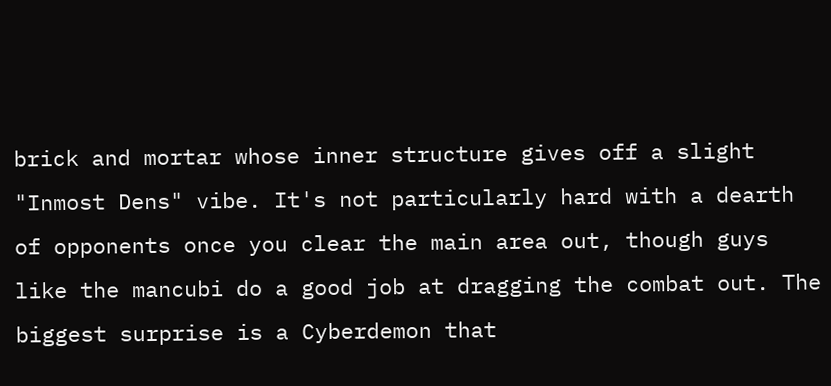brick and mortar whose inner structure gives off a slight "Inmost Dens" vibe. It's not particularly hard with a dearth of opponents once you clear the main area out, though guys like the mancubi do a good job at dragging the combat out. The biggest surprise is a Cyberdemon that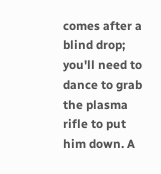comes after a blind drop; you'll need to dance to grab the plasma rifle to put him down. A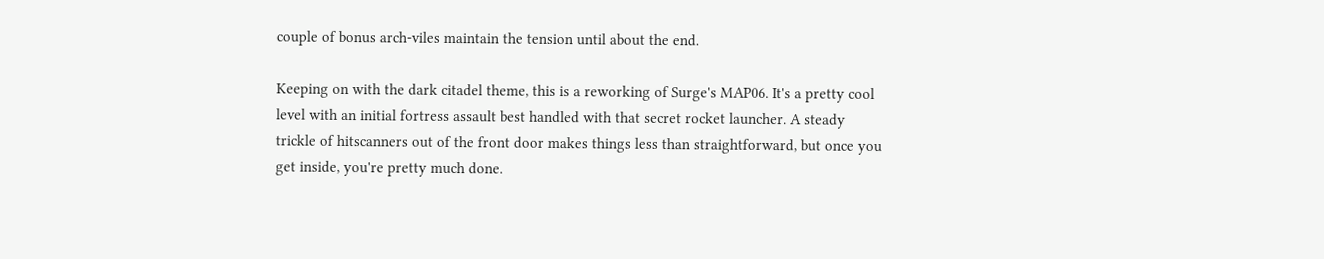couple of bonus arch-viles maintain the tension until about the end.

Keeping on with the dark citadel theme, this is a reworking of Surge's MAP06. It's a pretty cool level with an initial fortress assault best handled with that secret rocket launcher. A steady trickle of hitscanners out of the front door makes things less than straightforward, but once you get inside, you're pretty much done.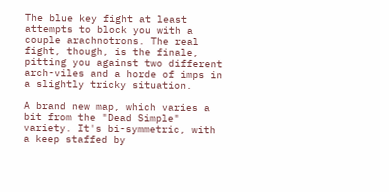The blue key fight at least attempts to block you with a couple arachnotrons. The real fight, though, is the finale, pitting you against two different arch-viles and a horde of imps in a slightly tricky situation.

A brand new map, which varies a bit from the "Dead Simple" variety. It's bi-symmetric, with a keep staffed by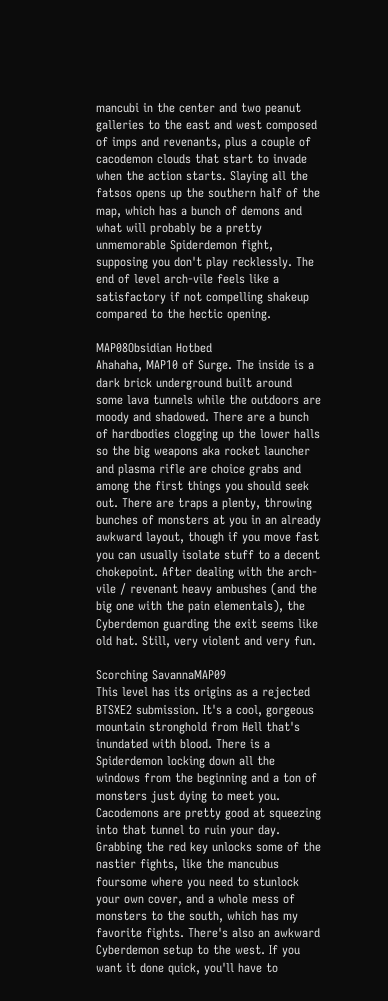mancubi in the center and two peanut galleries to the east and west composed of imps and revenants, plus a couple of cacodemon clouds that start to invade when the action starts. Slaying all the fatsos opens up the southern half of the map, which has a bunch of demons and what will probably be a pretty unmemorable Spiderdemon fight, supposing you don't play recklessly. The end of level arch-vile feels like a satisfactory if not compelling shakeup compared to the hectic opening.

MAP08Obsidian Hotbed
Ahahaha, MAP10 of Surge. The inside is a dark brick underground built around some lava tunnels while the outdoors are moody and shadowed. There are a bunch of hardbodies clogging up the lower halls so the big weapons aka rocket launcher and plasma rifle are choice grabs and among the first things you should seek out. There are traps a plenty, throwing bunches of monsters at you in an already awkward layout, though if you move fast you can usually isolate stuff to a decent chokepoint. After dealing with the arch-vile / revenant heavy ambushes (and the big one with the pain elementals), the Cyberdemon guarding the exit seems like old hat. Still, very violent and very fun.

Scorching SavannaMAP09
This level has its origins as a rejected BTSXE2 submission. It's a cool, gorgeous mountain stronghold from Hell that's inundated with blood. There is a Spiderdemon locking down all the windows from the beginning and a ton of monsters just dying to meet you. Cacodemons are pretty good at squeezing into that tunnel to ruin your day. Grabbing the red key unlocks some of the nastier fights, like the mancubus foursome where you need to stunlock your own cover, and a whole mess of monsters to the south, which has my favorite fights. There's also an awkward Cyberdemon setup to the west. If you want it done quick, you'll have to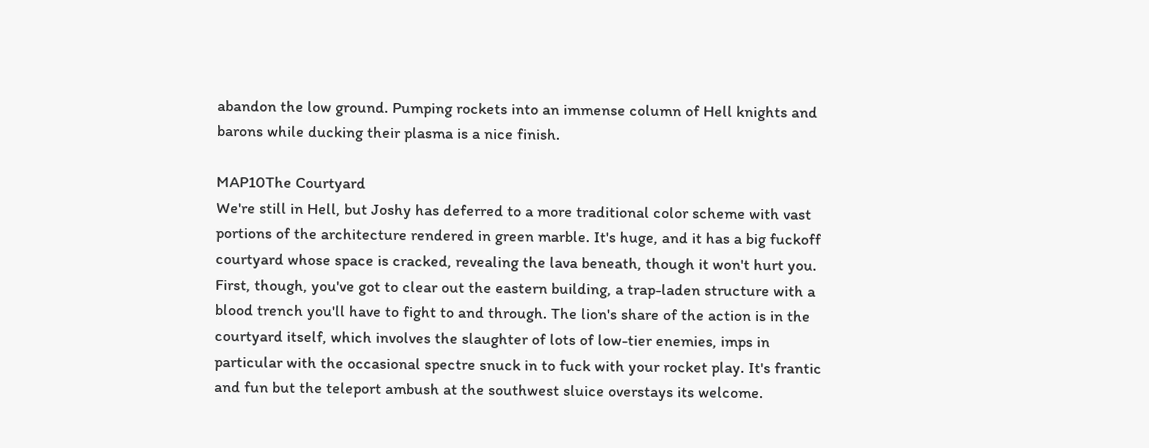abandon the low ground. Pumping rockets into an immense column of Hell knights and barons while ducking their plasma is a nice finish.

MAP10The Courtyard
We're still in Hell, but Joshy has deferred to a more traditional color scheme with vast portions of the architecture rendered in green marble. It's huge, and it has a big fuckoff courtyard whose space is cracked, revealing the lava beneath, though it won't hurt you. First, though, you've got to clear out the eastern building, a trap-laden structure with a blood trench you'll have to fight to and through. The lion's share of the action is in the courtyard itself, which involves the slaughter of lots of low-tier enemies, imps in particular with the occasional spectre snuck in to fuck with your rocket play. It's frantic and fun but the teleport ambush at the southwest sluice overstays its welcome.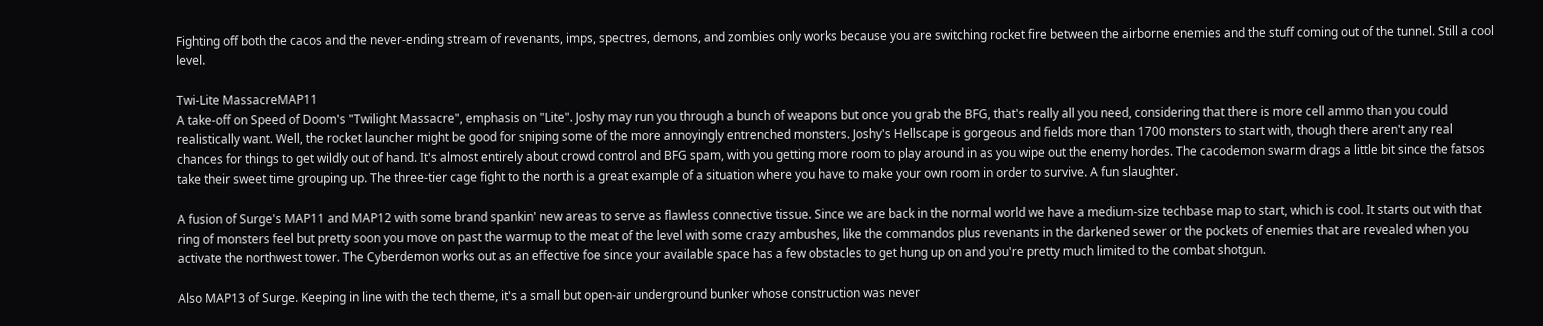Fighting off both the cacos and the never-ending stream of revenants, imps, spectres, demons, and zombies only works because you are switching rocket fire between the airborne enemies and the stuff coming out of the tunnel. Still a cool level.

Twi-Lite MassacreMAP11
A take-off on Speed of Doom's "Twilight Massacre", emphasis on "Lite". Joshy may run you through a bunch of weapons but once you grab the BFG, that's really all you need, considering that there is more cell ammo than you could realistically want. Well, the rocket launcher might be good for sniping some of the more annoyingly entrenched monsters. Joshy's Hellscape is gorgeous and fields more than 1700 monsters to start with, though there aren't any real chances for things to get wildly out of hand. It's almost entirely about crowd control and BFG spam, with you getting more room to play around in as you wipe out the enemy hordes. The cacodemon swarm drags a little bit since the fatsos take their sweet time grouping up. The three-tier cage fight to the north is a great example of a situation where you have to make your own room in order to survive. A fun slaughter.

A fusion of Surge's MAP11 and MAP12 with some brand spankin' new areas to serve as flawless connective tissue. Since we are back in the normal world we have a medium-size techbase map to start, which is cool. It starts out with that ring of monsters feel but pretty soon you move on past the warmup to the meat of the level with some crazy ambushes, like the commandos plus revenants in the darkened sewer or the pockets of enemies that are revealed when you activate the northwest tower. The Cyberdemon works out as an effective foe since your available space has a few obstacles to get hung up on and you're pretty much limited to the combat shotgun.

Also MAP13 of Surge. Keeping in line with the tech theme, it's a small but open-air underground bunker whose construction was never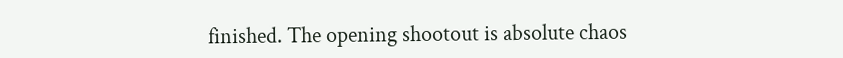finished. The opening shootout is absolute chaos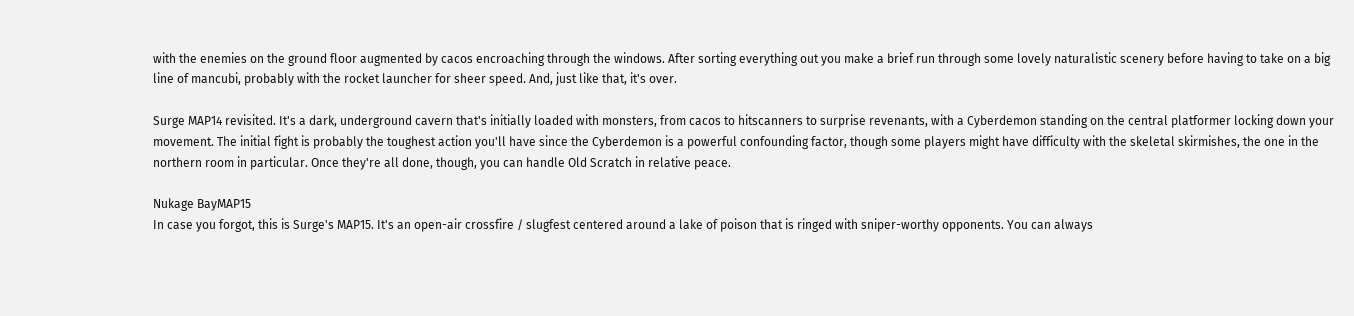with the enemies on the ground floor augmented by cacos encroaching through the windows. After sorting everything out you make a brief run through some lovely naturalistic scenery before having to take on a big line of mancubi, probably with the rocket launcher for sheer speed. And, just like that, it's over.

Surge MAP14 revisited. It's a dark, underground cavern that's initially loaded with monsters, from cacos to hitscanners to surprise revenants, with a Cyberdemon standing on the central platformer locking down your movement. The initial fight is probably the toughest action you'll have since the Cyberdemon is a powerful confounding factor, though some players might have difficulty with the skeletal skirmishes, the one in the northern room in particular. Once they're all done, though, you can handle Old Scratch in relative peace.

Nukage BayMAP15
In case you forgot, this is Surge's MAP15. It's an open-air crossfire / slugfest centered around a lake of poison that is ringed with sniper-worthy opponents. You can always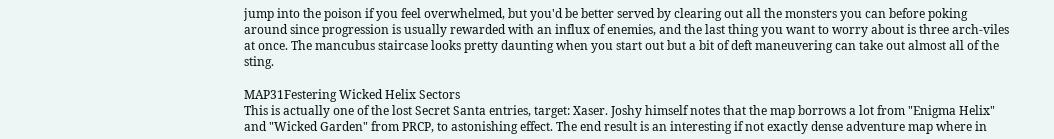jump into the poison if you feel overwhelmed, but you'd be better served by clearing out all the monsters you can before poking around since progression is usually rewarded with an influx of enemies, and the last thing you want to worry about is three arch-viles at once. The mancubus staircase looks pretty daunting when you start out but a bit of deft maneuvering can take out almost all of the sting.

MAP31Festering Wicked Helix Sectors
This is actually one of the lost Secret Santa entries, target: Xaser. Joshy himself notes that the map borrows a lot from "Enigma Helix" and "Wicked Garden" from PRCP, to astonishing effect. The end result is an interesting if not exactly dense adventure map where in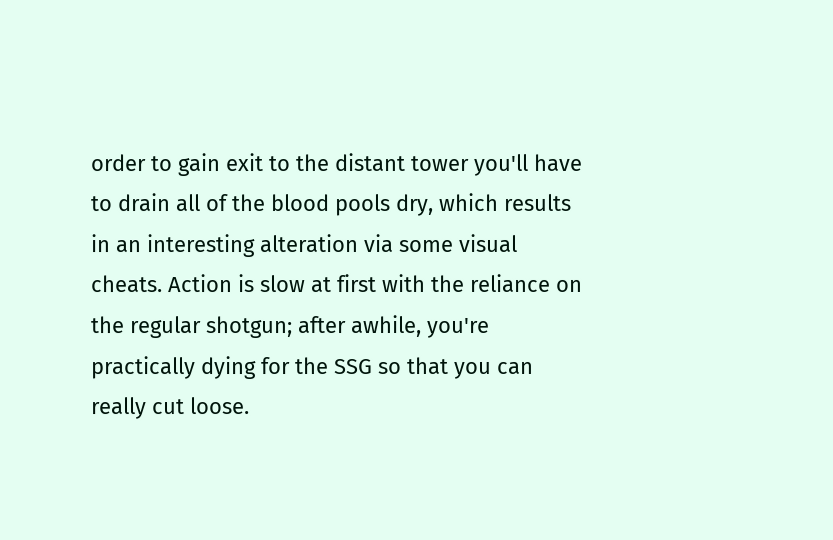order to gain exit to the distant tower you'll have to drain all of the blood pools dry, which results in an interesting alteration via some visual cheats. Action is slow at first with the reliance on the regular shotgun; after awhile, you're practically dying for the SSG so that you can really cut loose.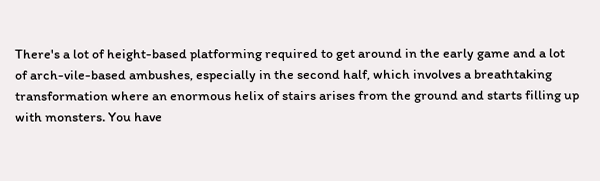There's a lot of height-based platforming required to get around in the early game and a lot of arch-vile-based ambushes, especially in the second half, which involves a breathtaking transformation where an enormous helix of stairs arises from the ground and starts filling up with monsters. You have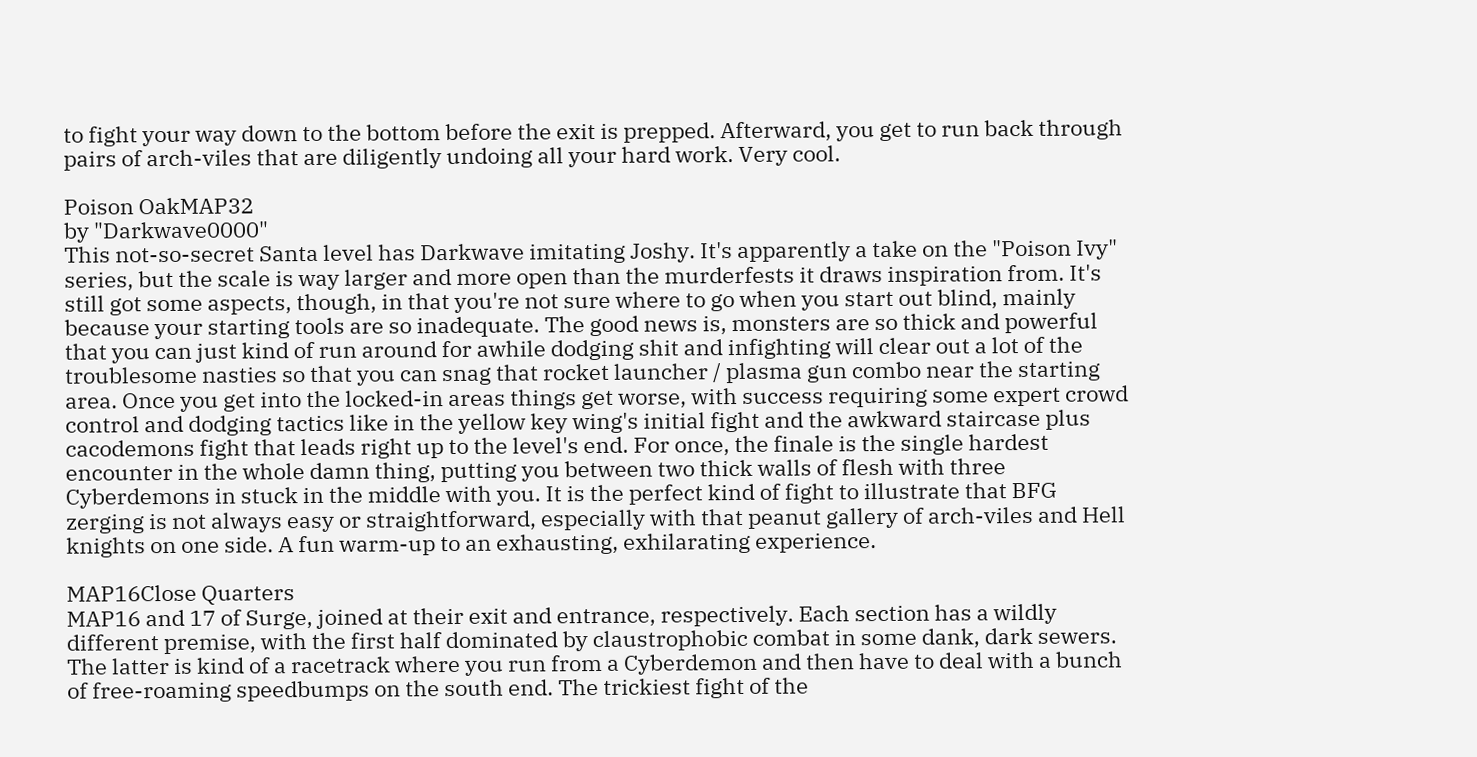to fight your way down to the bottom before the exit is prepped. Afterward, you get to run back through pairs of arch-viles that are diligently undoing all your hard work. Very cool.

Poison OakMAP32
by "Darkwave0000"
This not-so-secret Santa level has Darkwave imitating Joshy. It's apparently a take on the "Poison Ivy" series, but the scale is way larger and more open than the murderfests it draws inspiration from. It's still got some aspects, though, in that you're not sure where to go when you start out blind, mainly because your starting tools are so inadequate. The good news is, monsters are so thick and powerful that you can just kind of run around for awhile dodging shit and infighting will clear out a lot of the troublesome nasties so that you can snag that rocket launcher / plasma gun combo near the starting area. Once you get into the locked-in areas things get worse, with success requiring some expert crowd control and dodging tactics like in the yellow key wing's initial fight and the awkward staircase plus cacodemons fight that leads right up to the level's end. For once, the finale is the single hardest encounter in the whole damn thing, putting you between two thick walls of flesh with three Cyberdemons in stuck in the middle with you. It is the perfect kind of fight to illustrate that BFG zerging is not always easy or straightforward, especially with that peanut gallery of arch-viles and Hell knights on one side. A fun warm-up to an exhausting, exhilarating experience.

MAP16Close Quarters
MAP16 and 17 of Surge, joined at their exit and entrance, respectively. Each section has a wildly different premise, with the first half dominated by claustrophobic combat in some dank, dark sewers. The latter is kind of a racetrack where you run from a Cyberdemon and then have to deal with a bunch of free-roaming speedbumps on the south end. The trickiest fight of the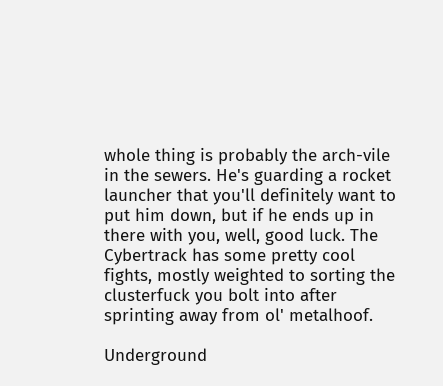whole thing is probably the arch-vile in the sewers. He's guarding a rocket launcher that you'll definitely want to put him down, but if he ends up in there with you, well, good luck. The Cybertrack has some pretty cool fights, mostly weighted to sorting the clusterfuck you bolt into after sprinting away from ol' metalhoof.

Underground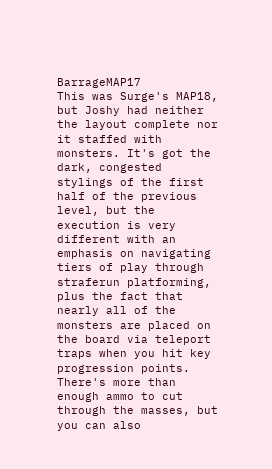BarrageMAP17
This was Surge's MAP18, but Joshy had neither the layout complete nor it staffed with monsters. It's got the dark, congested stylings of the first half of the previous level, but the execution is very different with an emphasis on navigating tiers of play through straferun platforming, plus the fact that nearly all of the monsters are placed on the board via teleport traps when you hit key progression points. There's more than enough ammo to cut through the masses, but you can also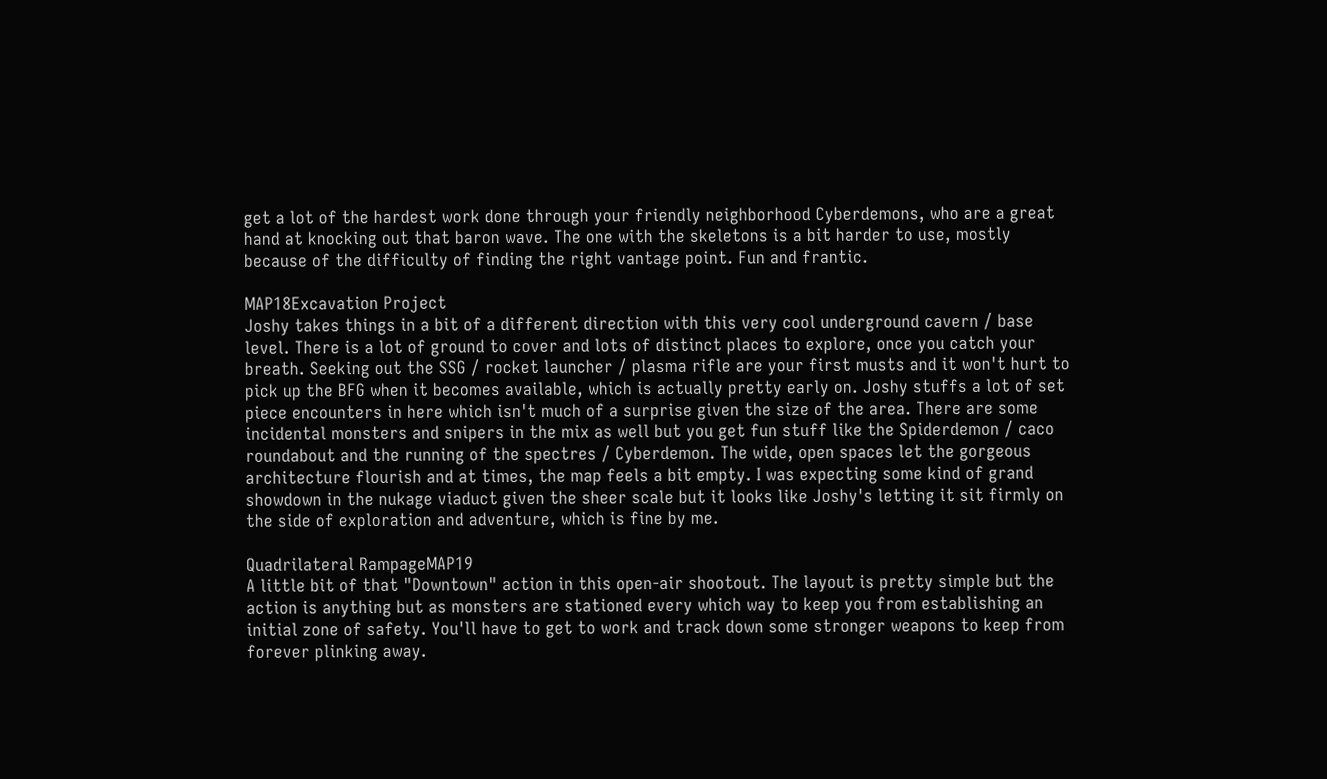get a lot of the hardest work done through your friendly neighborhood Cyberdemons, who are a great hand at knocking out that baron wave. The one with the skeletons is a bit harder to use, mostly because of the difficulty of finding the right vantage point. Fun and frantic.

MAP18Excavation Project
Joshy takes things in a bit of a different direction with this very cool underground cavern / base level. There is a lot of ground to cover and lots of distinct places to explore, once you catch your breath. Seeking out the SSG / rocket launcher / plasma rifle are your first musts and it won't hurt to pick up the BFG when it becomes available, which is actually pretty early on. Joshy stuffs a lot of set piece encounters in here which isn't much of a surprise given the size of the area. There are some incidental monsters and snipers in the mix as well but you get fun stuff like the Spiderdemon / caco roundabout and the running of the spectres / Cyberdemon. The wide, open spaces let the gorgeous architecture flourish and at times, the map feels a bit empty. I was expecting some kind of grand showdown in the nukage viaduct given the sheer scale but it looks like Joshy's letting it sit firmly on the side of exploration and adventure, which is fine by me.

Quadrilateral RampageMAP19
A little bit of that "Downtown" action in this open-air shootout. The layout is pretty simple but the action is anything but as monsters are stationed every which way to keep you from establishing an initial zone of safety. You'll have to get to work and track down some stronger weapons to keep from forever plinking away.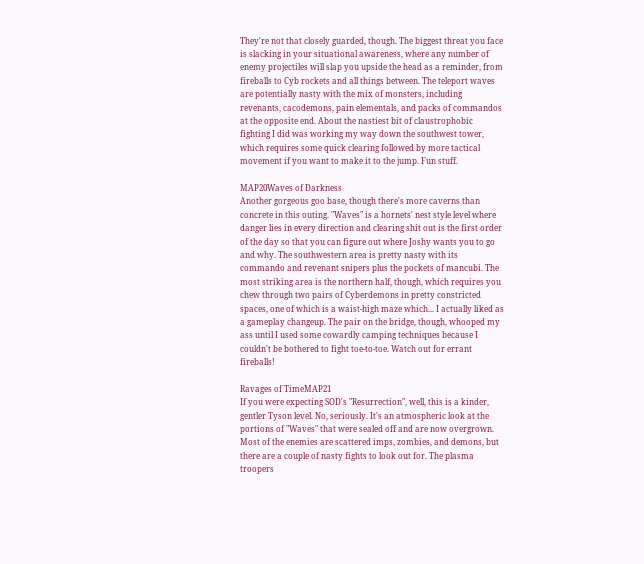They're not that closely guarded, though. The biggest threat you face is slacking in your situational awareness, where any number of enemy projectiles will slap you upside the head as a reminder, from fireballs to Cyb rockets and all things between. The teleport waves are potentially nasty with the mix of monsters, including revenants, cacodemons, pain elementals, and packs of commandos at the opposite end. About the nastiest bit of claustrophobic fighting I did was working my way down the southwest tower, which requires some quick clearing followed by more tactical movement if you want to make it to the jump. Fun stuff.

MAP20Waves of Darkness
Another gorgeous goo base, though there's more caverns than concrete in this outing. "Waves" is a hornets' nest style level where danger lies in every direction and clearing shit out is the first order of the day so that you can figure out where Joshy wants you to go and why. The southwestern area is pretty nasty with its commando and revenant snipers plus the pockets of mancubi. The most striking area is the northern half, though, which requires you chew through two pairs of Cyberdemons in pretty constricted spaces, one of which is a waist-high maze which... I actually liked as a gameplay changeup. The pair on the bridge, though, whooped my ass until I used some cowardly camping techniques because I couldn't be bothered to fight toe-to-toe. Watch out for errant fireballs!

Ravages of TimeMAP21
If you were expecting SOD's "Resurrection", well, this is a kinder, gentler Tyson level. No, seriously. It's an atmospheric look at the portions of "Waves" that were sealed off and are now overgrown. Most of the enemies are scattered imps, zombies, and demons, but there are a couple of nasty fights to look out for. The plasma troopers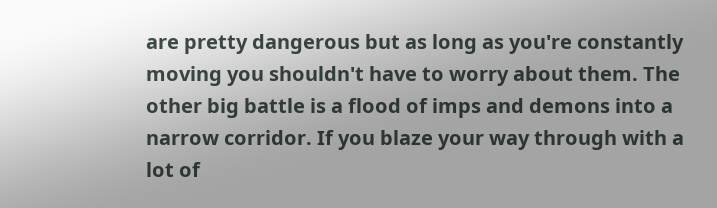are pretty dangerous but as long as you're constantly moving you shouldn't have to worry about them. The other big battle is a flood of imps and demons into a narrow corridor. If you blaze your way through with a lot of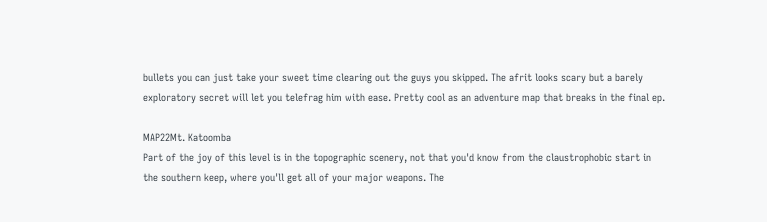bullets you can just take your sweet time clearing out the guys you skipped. The afrit looks scary but a barely exploratory secret will let you telefrag him with ease. Pretty cool as an adventure map that breaks in the final ep.

MAP22Mt. Katoomba
Part of the joy of this level is in the topographic scenery, not that you'd know from the claustrophobic start in the southern keep, where you'll get all of your major weapons. The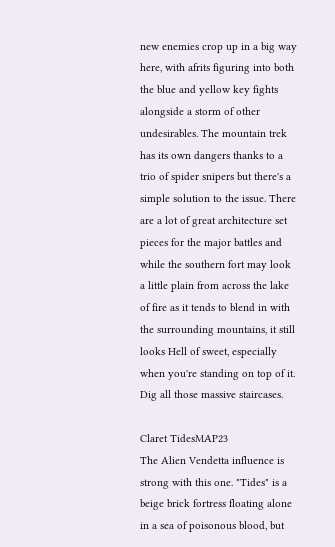new enemies crop up in a big way here, with afrits figuring into both the blue and yellow key fights alongside a storm of other undesirables. The mountain trek has its own dangers thanks to a trio of spider snipers but there's a simple solution to the issue. There are a lot of great architecture set pieces for the major battles and while the southern fort may look a little plain from across the lake of fire as it tends to blend in with the surrounding mountains, it still looks Hell of sweet, especially when you're standing on top of it. Dig all those massive staircases.

Claret TidesMAP23
The Alien Vendetta influence is strong with this one. "Tides" is a beige brick fortress floating alone in a sea of poisonous blood, but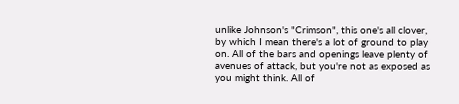unlike Johnson's "Crimson", this one's all clover, by which I mean there's a lot of ground to play on. All of the bars and openings leave plenty of avenues of attack, but you're not as exposed as you might think. All of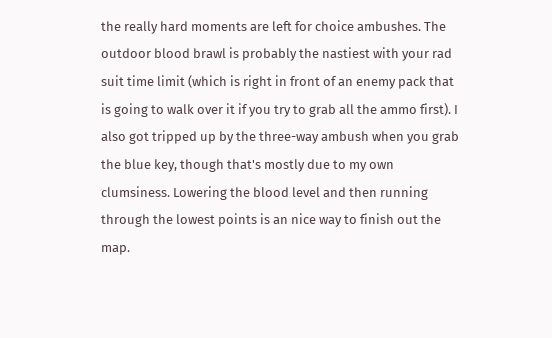the really hard moments are left for choice ambushes. The outdoor blood brawl is probably the nastiest with your rad suit time limit (which is right in front of an enemy pack that is going to walk over it if you try to grab all the ammo first). I also got tripped up by the three-way ambush when you grab the blue key, though that's mostly due to my own clumsiness. Lowering the blood level and then running through the lowest points is an nice way to finish out the map.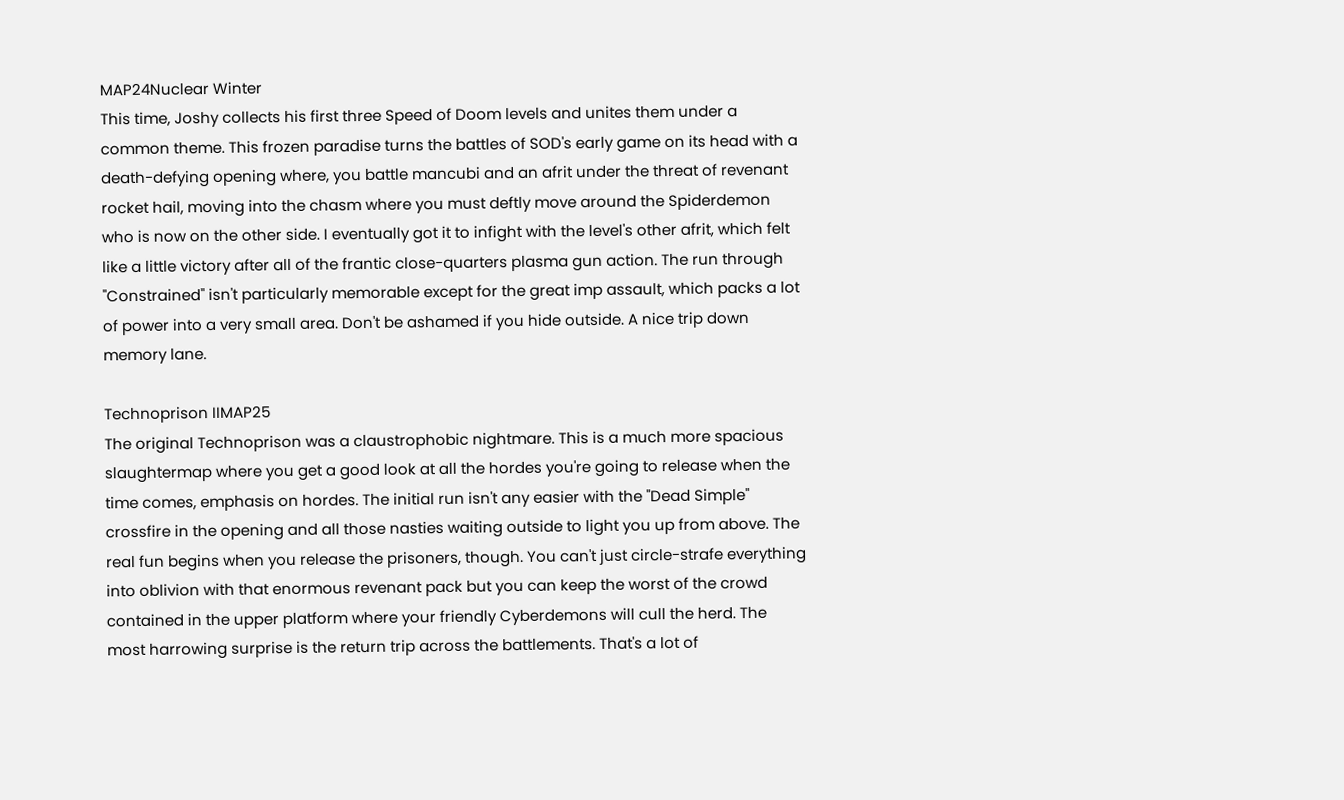MAP24Nuclear Winter
This time, Joshy collects his first three Speed of Doom levels and unites them under a common theme. This frozen paradise turns the battles of SOD's early game on its head with a death-defying opening where, you battle mancubi and an afrit under the threat of revenant rocket hail, moving into the chasm where you must deftly move around the Spiderdemon who is now on the other side. I eventually got it to infight with the level's other afrit, which felt like a little victory after all of the frantic close-quarters plasma gun action. The run through "Constrained" isn't particularly memorable except for the great imp assault, which packs a lot of power into a very small area. Don't be ashamed if you hide outside. A nice trip down memory lane.

Technoprison IIMAP25
The original Technoprison was a claustrophobic nightmare. This is a much more spacious slaughtermap where you get a good look at all the hordes you're going to release when the time comes, emphasis on hordes. The initial run isn't any easier with the "Dead Simple" crossfire in the opening and all those nasties waiting outside to light you up from above. The real fun begins when you release the prisoners, though. You can't just circle-strafe everything into oblivion with that enormous revenant pack but you can keep the worst of the crowd contained in the upper platform where your friendly Cyberdemons will cull the herd. The most harrowing surprise is the return trip across the battlements. That's a lot of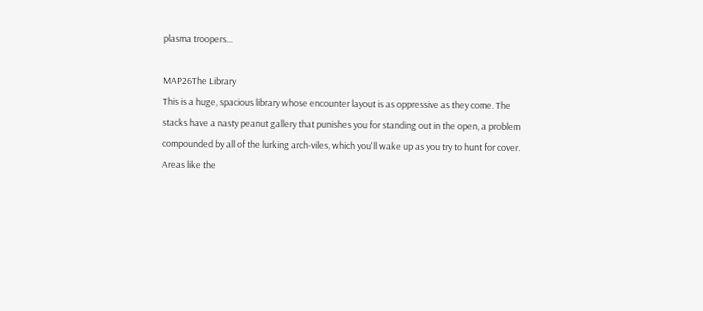plasma troopers...

MAP26The Library
This is a huge, spacious library whose encounter layout is as oppressive as they come. The stacks have a nasty peanut gallery that punishes you for standing out in the open, a problem compounded by all of the lurking arch-viles, which you'll wake up as you try to hunt for cover. Areas like the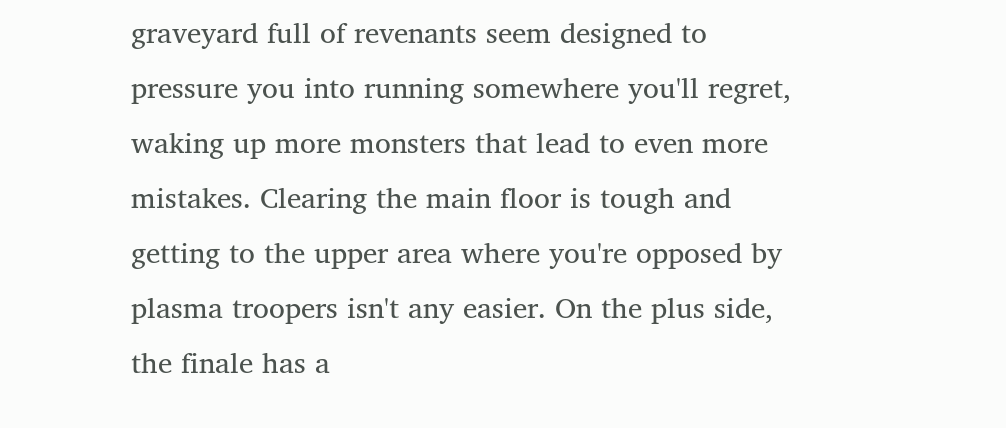graveyard full of revenants seem designed to pressure you into running somewhere you'll regret, waking up more monsters that lead to even more mistakes. Clearing the main floor is tough and getting to the upper area where you're opposed by plasma troopers isn't any easier. On the plus side, the finale has a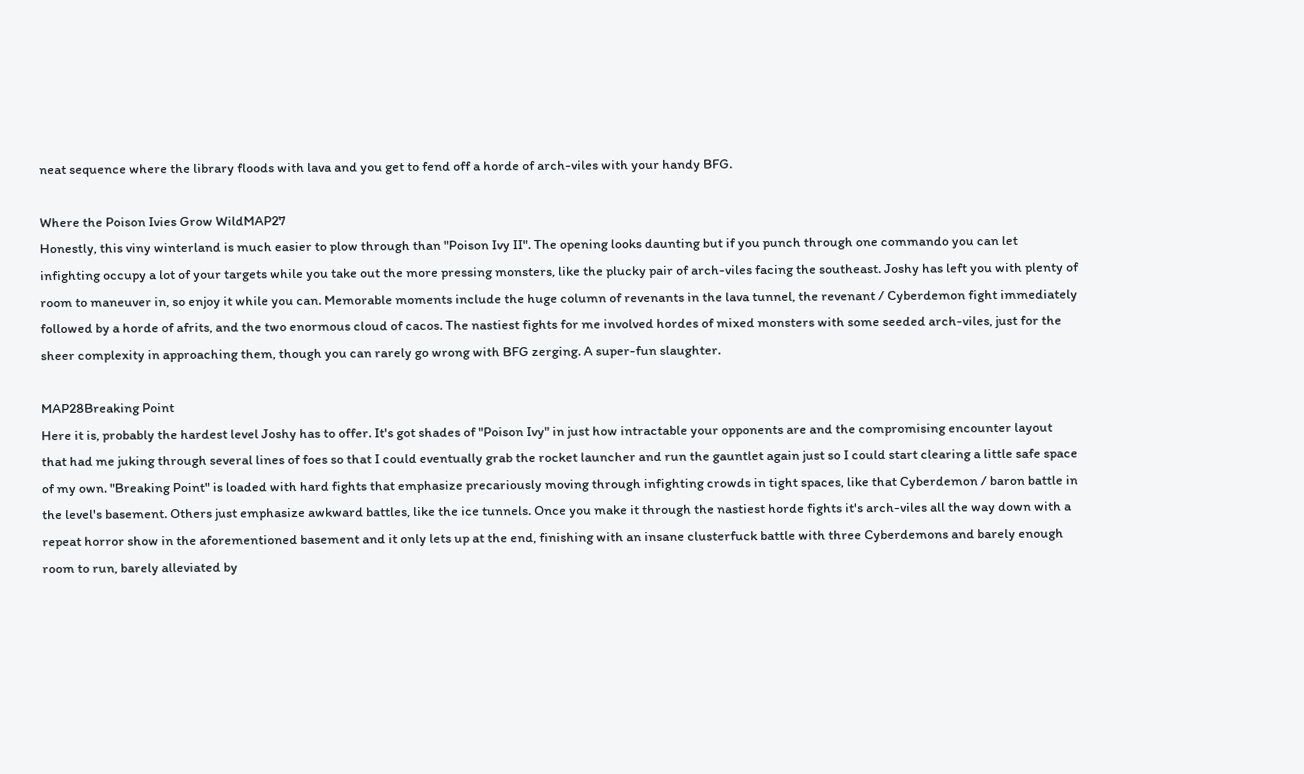neat sequence where the library floods with lava and you get to fend off a horde of arch-viles with your handy BFG.

Where the Poison Ivies Grow WildMAP27
Honestly, this viny winterland is much easier to plow through than "Poison Ivy II". The opening looks daunting but if you punch through one commando you can let infighting occupy a lot of your targets while you take out the more pressing monsters, like the plucky pair of arch-viles facing the southeast. Joshy has left you with plenty of room to maneuver in, so enjoy it while you can. Memorable moments include the huge column of revenants in the lava tunnel, the revenant / Cyberdemon fight immediately followed by a horde of afrits, and the two enormous cloud of cacos. The nastiest fights for me involved hordes of mixed monsters with some seeded arch-viles, just for the sheer complexity in approaching them, though you can rarely go wrong with BFG zerging. A super-fun slaughter.

MAP28Breaking Point
Here it is, probably the hardest level Joshy has to offer. It's got shades of "Poison Ivy" in just how intractable your opponents are and the compromising encounter layout that had me juking through several lines of foes so that I could eventually grab the rocket launcher and run the gauntlet again just so I could start clearing a little safe space of my own. "Breaking Point" is loaded with hard fights that emphasize precariously moving through infighting crowds in tight spaces, like that Cyberdemon / baron battle in the level's basement. Others just emphasize awkward battles, like the ice tunnels. Once you make it through the nastiest horde fights it's arch-viles all the way down with a repeat horror show in the aforementioned basement and it only lets up at the end, finishing with an insane clusterfuck battle with three Cyberdemons and barely enough room to run, barely alleviated by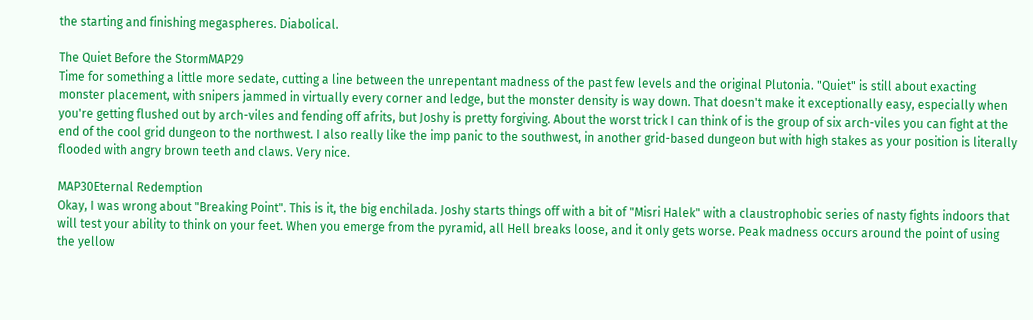the starting and finishing megaspheres. Diabolical.

The Quiet Before the StormMAP29
Time for something a little more sedate, cutting a line between the unrepentant madness of the past few levels and the original Plutonia. "Quiet" is still about exacting monster placement, with snipers jammed in virtually every corner and ledge, but the monster density is way down. That doesn't make it exceptionally easy, especially when you're getting flushed out by arch-viles and fending off afrits, but Joshy is pretty forgiving. About the worst trick I can think of is the group of six arch-viles you can fight at the end of the cool grid dungeon to the northwest. I also really like the imp panic to the southwest, in another grid-based dungeon but with high stakes as your position is literally flooded with angry brown teeth and claws. Very nice.

MAP30Eternal Redemption
Okay, I was wrong about "Breaking Point". This is it, the big enchilada. Joshy starts things off with a bit of "Misri Halek" with a claustrophobic series of nasty fights indoors that will test your ability to think on your feet. When you emerge from the pyramid, all Hell breaks loose, and it only gets worse. Peak madness occurs around the point of using the yellow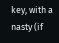key, with a nasty (if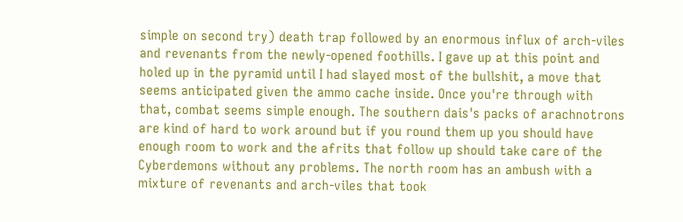simple on second try) death trap followed by an enormous influx of arch-viles and revenants from the newly-opened foothills. I gave up at this point and holed up in the pyramid until I had slayed most of the bullshit, a move that seems anticipated given the ammo cache inside. Once you're through with that, combat seems simple enough. The southern dais's packs of arachnotrons are kind of hard to work around but if you round them up you should have enough room to work and the afrits that follow up should take care of the Cyberdemons without any problems. The north room has an ambush with a mixture of revenants and arch-viles that took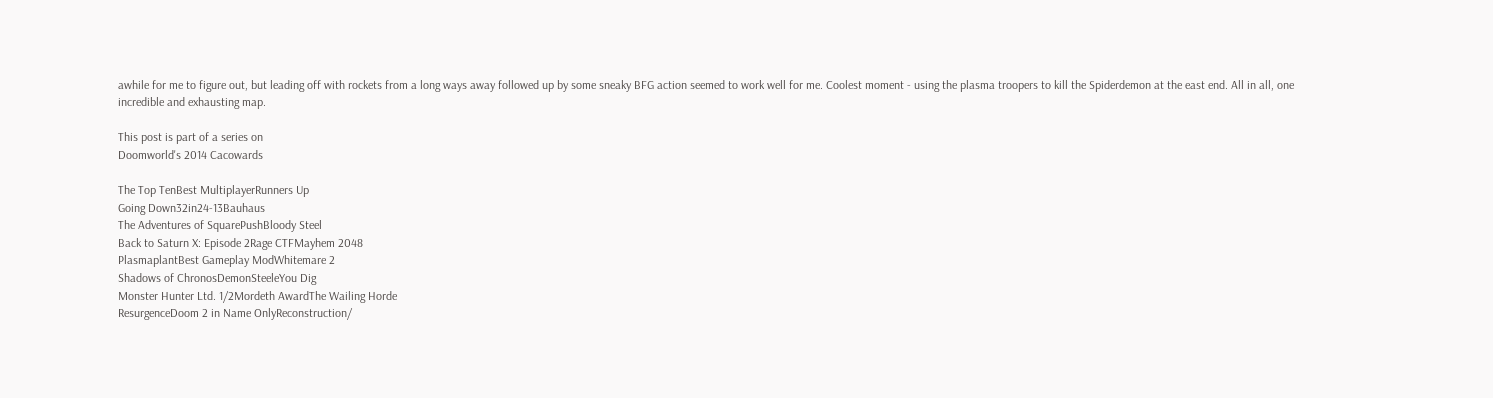awhile for me to figure out, but leading off with rockets from a long ways away followed up by some sneaky BFG action seemed to work well for me. Coolest moment - using the plasma troopers to kill the Spiderdemon at the east end. All in all, one incredible and exhausting map.

This post is part of a series on
Doomworld's 2014 Cacowards

The Top TenBest MultiplayerRunners Up
Going Down32in24-13Bauhaus
The Adventures of SquarePushBloody Steel
Back to Saturn X: Episode 2Rage CTFMayhem 2048
PlasmaplantBest Gameplay ModWhitemare 2
Shadows of ChronosDemonSteeleYou Dig
Monster Hunter Ltd. 1/2Mordeth AwardThe Wailing Horde
ResurgenceDoom 2 in Name OnlyReconstruction/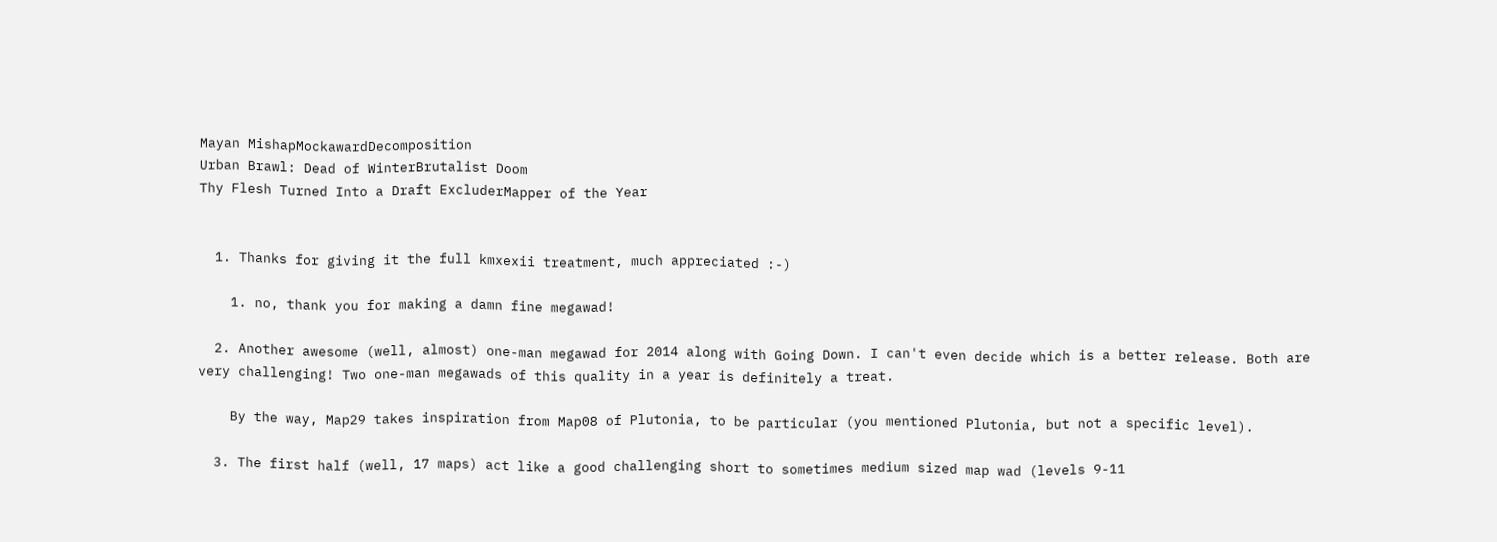Mayan MishapMockawardDecomposition
Urban Brawl: Dead of WinterBrutalist Doom
Thy Flesh Turned Into a Draft ExcluderMapper of the Year


  1. Thanks for giving it the full kmxexii treatment, much appreciated :-)

    1. no, thank you for making a damn fine megawad!

  2. Another awesome (well, almost) one-man megawad for 2014 along with Going Down. I can't even decide which is a better release. Both are very challenging! Two one-man megawads of this quality in a year is definitely a treat.

    By the way, Map29 takes inspiration from Map08 of Plutonia, to be particular (you mentioned Plutonia, but not a specific level).

  3. The first half (well, 17 maps) act like a good challenging short to sometimes medium sized map wad (levels 9-11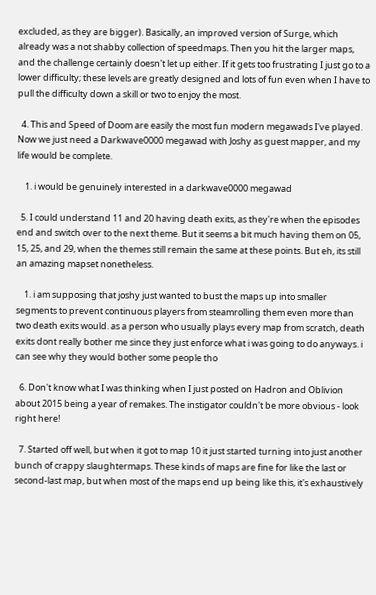excluded, as they are bigger). Basically, an improved version of Surge, which already was a not shabby collection of speedmaps. Then you hit the larger maps, and the challenge certainly doesn't let up either. If it gets too frustrating I just go to a lower difficulty; these levels are greatly designed and lots of fun even when I have to pull the difficulty down a skill or two to enjoy the most.

  4. This and Speed of Doom are easily the most fun modern megawads I've played. Now we just need a Darkwave0000 megawad with Joshy as guest mapper, and my life would be complete.

    1. i would be genuinely interested in a darkwave0000 megawad

  5. I could understand 11 and 20 having death exits, as they're when the episodes end and switch over to the next theme. But it seems a bit much having them on 05, 15, 25, and 29, when the themes still remain the same at these points. But eh, its still an amazing mapset nonetheless.

    1. i am supposing that joshy just wanted to bust the maps up into smaller segments to prevent continuous players from steamrolling them even more than two death exits would. as a person who usually plays every map from scratch, death exits dont really bother me since they just enforce what i was going to do anyways. i can see why they would bother some people tho

  6. Don't know what I was thinking when I just posted on Hadron and Oblivion about 2015 being a year of remakes. The instigator couldn't be more obvious - look right here!

  7. Started off well, but when it got to map 10 it just started turning into just another bunch of crappy slaughtermaps. These kinds of maps are fine for like the last or second-last map, but when most of the maps end up being like this, it's exhaustively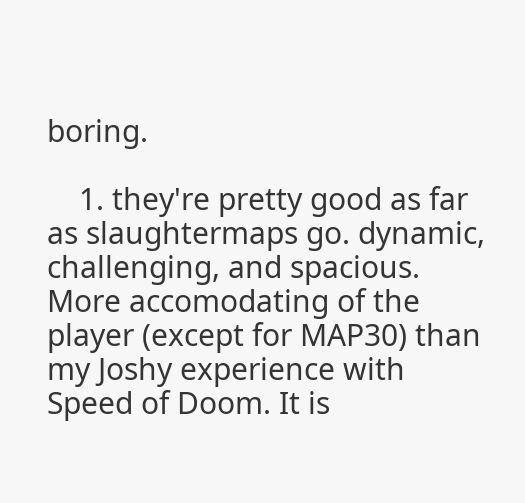boring.

    1. they're pretty good as far as slaughtermaps go. dynamic, challenging, and spacious. More accomodating of the player (except for MAP30) than my Joshy experience with Speed of Doom. It is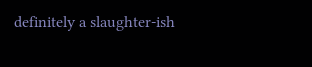definitely a slaughter-ish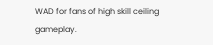WAD for fans of high skill ceiling gameplay.